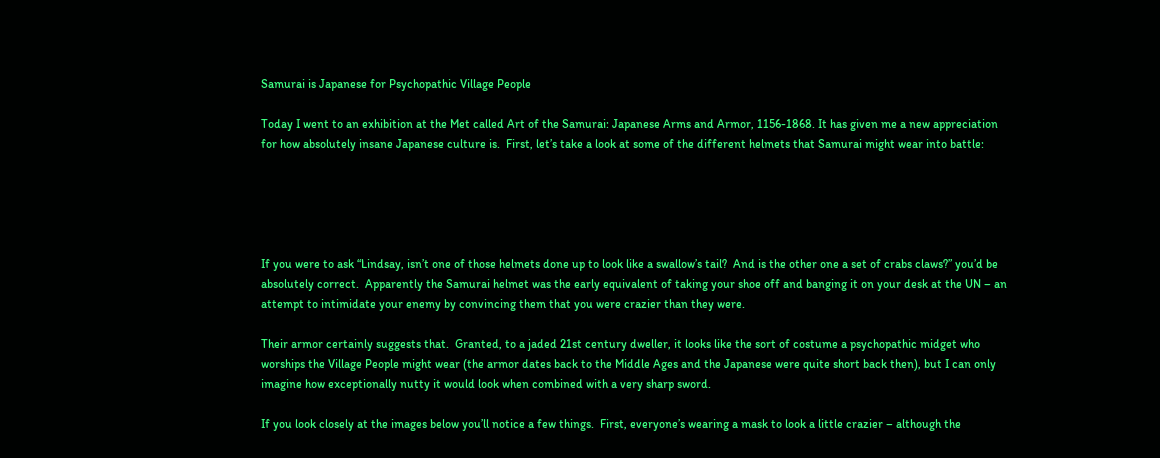Samurai is Japanese for Psychopathic Village People

Today I went to an exhibition at the Met called Art of the Samurai: Japanese Arms and Armor, 1156-1868. It has given me a new appreciation for how absolutely insane Japanese culture is.  First, let’s take a look at some of the different helmets that Samurai might wear into battle:





If you were to ask “Lindsay, isn’t one of those helmets done up to look like a swallow’s tail?  And is the other one a set of crabs claws?” you’d be absolutely correct.  Apparently the Samurai helmet was the early equivalent of taking your shoe off and banging it on your desk at the UN – an attempt to intimidate your enemy by convincing them that you were crazier than they were.

Their armor certainly suggests that.  Granted, to a jaded 21st century dweller, it looks like the sort of costume a psychopathic midget who worships the Village People might wear (the armor dates back to the Middle Ages and the Japanese were quite short back then), but I can only imagine how exceptionally nutty it would look when combined with a very sharp sword.

If you look closely at the images below you’ll notice a few things.  First, everyone’s wearing a mask to look a little crazier – although the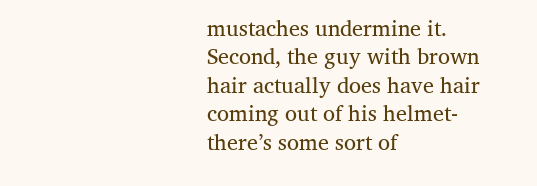mustaches undermine it.  Second, the guy with brown hair actually does have hair coming out of his helmet-there’s some sort of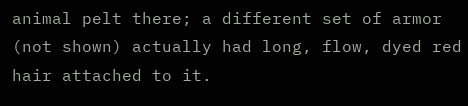animal pelt there; a different set of armor (not shown) actually had long, flow, dyed red hair attached to it.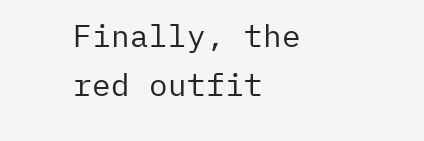Finally, the red outfit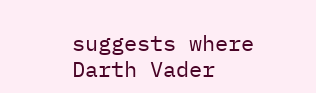suggests where Darth Vader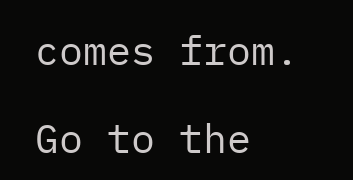comes from.

Go to the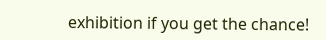exhibition if you get the chance!